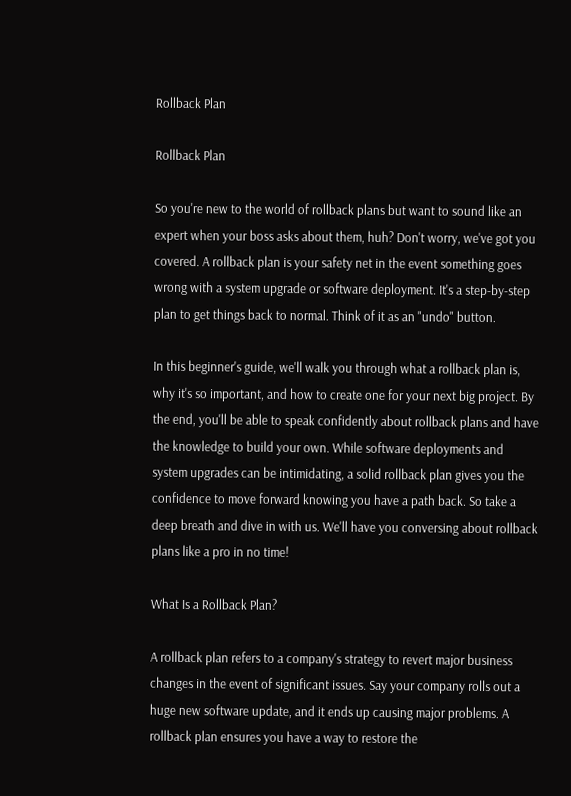Rollback Plan

Rollback Plan

So you're new to the world of rollback plans but want to sound like an expert when your boss asks about them, huh? Don't worry, we've got you covered. A rollback plan is your safety net in the event something goes wrong with a system upgrade or software deployment. It's a step-by-step plan to get things back to normal. Think of it as an "undo" button.

In this beginner's guide, we'll walk you through what a rollback plan is, why it's so important, and how to create one for your next big project. By the end, you'll be able to speak confidently about rollback plans and have the knowledge to build your own. While software deployments and system upgrades can be intimidating, a solid rollback plan gives you the confidence to move forward knowing you have a path back. So take a deep breath and dive in with us. We'll have you conversing about rollback plans like a pro in no time!

What Is a Rollback Plan?

A rollback plan refers to a company's strategy to revert major business changes in the event of significant issues. Say your company rolls out a huge new software update, and it ends up causing major problems. A rollback plan ensures you have a way to restore the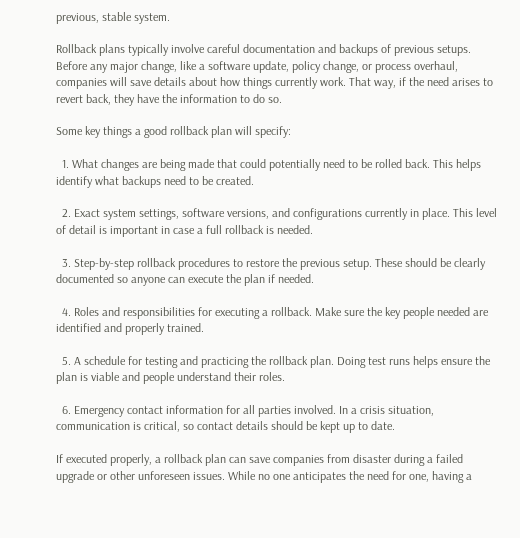previous, stable system.

Rollback plans typically involve careful documentation and backups of previous setups. Before any major change, like a software update, policy change, or process overhaul, companies will save details about how things currently work. That way, if the need arises to revert back, they have the information to do so.

Some key things a good rollback plan will specify:

  1. What changes are being made that could potentially need to be rolled back. This helps identify what backups need to be created.

  2. Exact system settings, software versions, and configurations currently in place. This level of detail is important in case a full rollback is needed.

  3. Step-by-step rollback procedures to restore the previous setup. These should be clearly documented so anyone can execute the plan if needed.

  4. Roles and responsibilities for executing a rollback. Make sure the key people needed are identified and properly trained.

  5. A schedule for testing and practicing the rollback plan. Doing test runs helps ensure the plan is viable and people understand their roles.

  6. Emergency contact information for all parties involved. In a crisis situation, communication is critical, so contact details should be kept up to date.

If executed properly, a rollback plan can save companies from disaster during a failed upgrade or other unforeseen issues. While no one anticipates the need for one, having a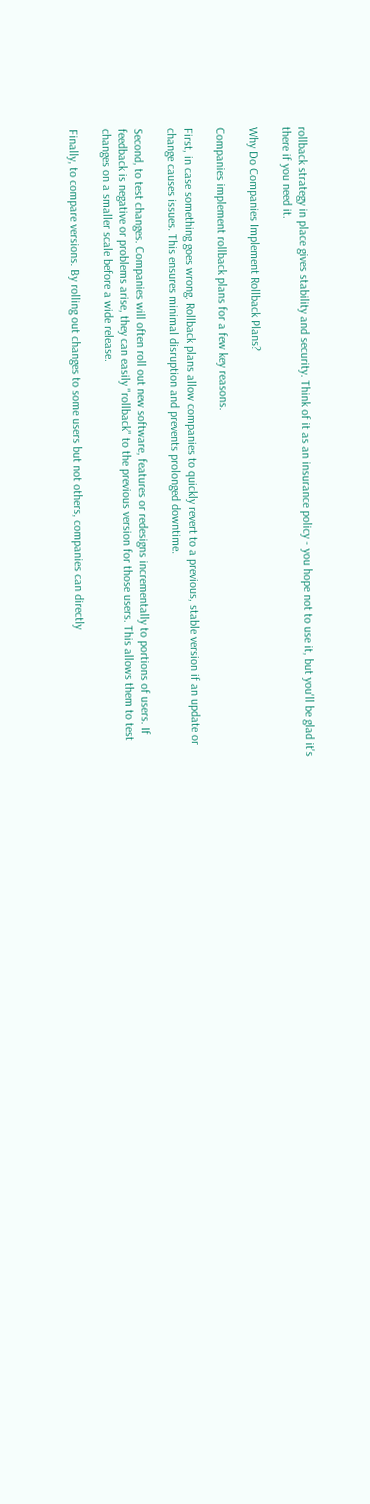rollback strategy in place gives stability and security. Think of it as an insurance policy - you hope not to use it, but you'll be glad it's there if you need it.

Why Do Companies Implement Rollback Plans?

Companies implement rollback plans for a few key reasons.

First, in case something goes wrong. Rollback plans allow companies to quickly revert to a previous, stable version if an update or change causes issues. This ensures minimal disruption and prevents prolonged downtime.

Second, to test changes. Companies will often roll out new software, features or redesigns incrementally to portions of users. If feedback is negative or problems arise, they can easily "rollback" to the previous version for those users. This allows them to test changes on a smaller scale before a wide release.

Finally, to compare versions. By rolling out changes to some users but not others, companies can directly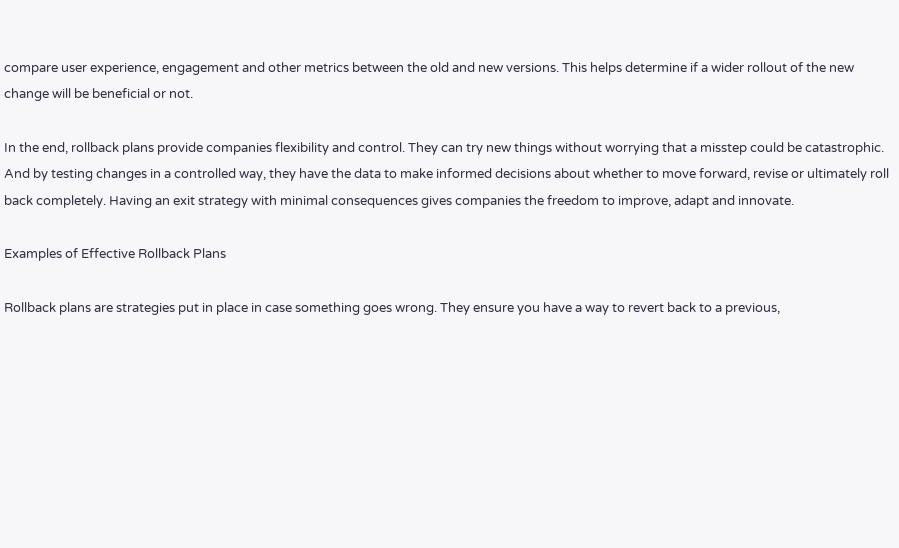compare user experience, engagement and other metrics between the old and new versions. This helps determine if a wider rollout of the new change will be beneficial or not.

In the end, rollback plans provide companies flexibility and control. They can try new things without worrying that a misstep could be catastrophic. And by testing changes in a controlled way, they have the data to make informed decisions about whether to move forward, revise or ultimately roll back completely. Having an exit strategy with minimal consequences gives companies the freedom to improve, adapt and innovate.

Examples of Effective Rollback Plans

Rollback plans are strategies put in place in case something goes wrong. They ensure you have a way to revert back to a previous,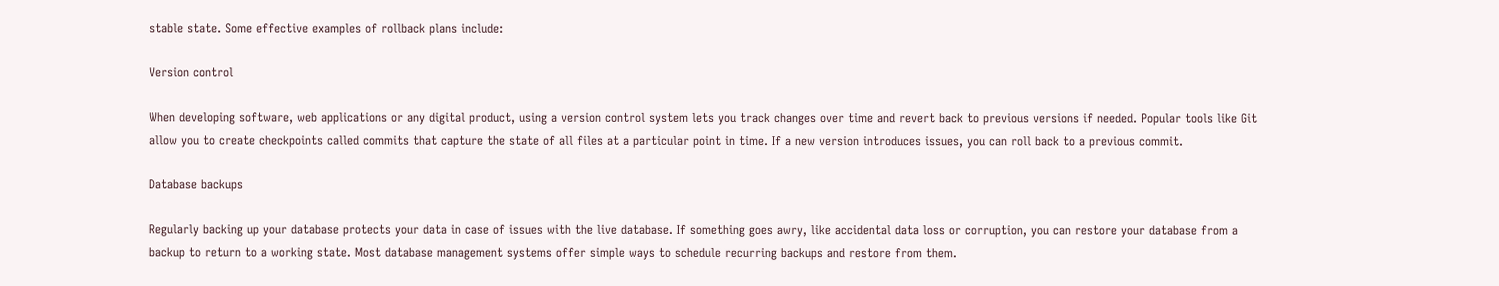stable state. Some effective examples of rollback plans include:

Version control

When developing software, web applications or any digital product, using a version control system lets you track changes over time and revert back to previous versions if needed. Popular tools like Git allow you to create checkpoints called commits that capture the state of all files at a particular point in time. If a new version introduces issues, you can roll back to a previous commit.

Database backups

Regularly backing up your database protects your data in case of issues with the live database. If something goes awry, like accidental data loss or corruption, you can restore your database from a backup to return to a working state. Most database management systems offer simple ways to schedule recurring backups and restore from them.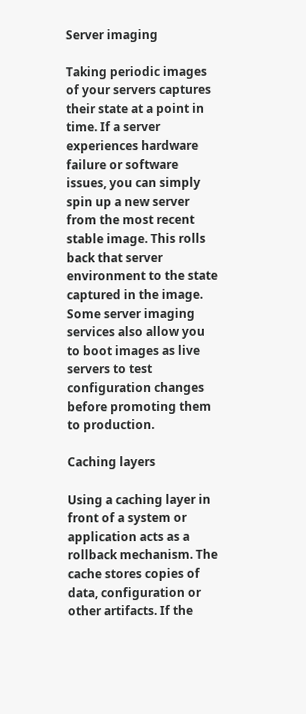Server imaging

Taking periodic images of your servers captures their state at a point in time. If a server experiences hardware failure or software issues, you can simply spin up a new server from the most recent stable image. This rolls back that server environment to the state captured in the image. Some server imaging services also allow you to boot images as live servers to test configuration changes before promoting them to production.

Caching layers

Using a caching layer in front of a system or application acts as a rollback mechanism. The cache stores copies of data, configuration or other artifacts. If the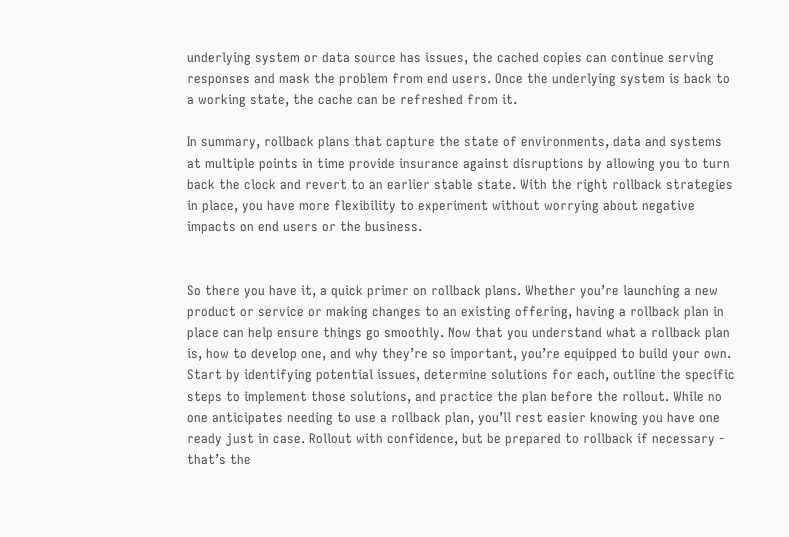underlying system or data source has issues, the cached copies can continue serving responses and mask the problem from end users. Once the underlying system is back to a working state, the cache can be refreshed from it.

In summary, rollback plans that capture the state of environments, data and systems at multiple points in time provide insurance against disruptions by allowing you to turn back the clock and revert to an earlier stable state. With the right rollback strategies in place, you have more flexibility to experiment without worrying about negative impacts on end users or the business.


So there you have it, a quick primer on rollback plans. Whether you’re launching a new product or service or making changes to an existing offering, having a rollback plan in place can help ensure things go smoothly. Now that you understand what a rollback plan is, how to develop one, and why they’re so important, you’re equipped to build your own. Start by identifying potential issues, determine solutions for each, outline the specific steps to implement those solutions, and practice the plan before the rollout. While no one anticipates needing to use a rollback plan, you’ll rest easier knowing you have one ready just in case. Rollout with confidence, but be prepared to rollback if necessary - that’s the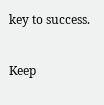key to success.

Keep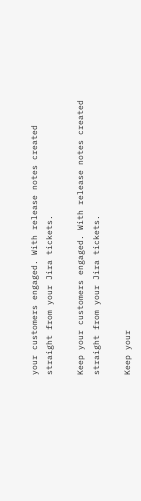your customers engaged. With release notes created straight from your Jira tickets.

Keep your customers engaged. With release notes created straight from your Jira tickets.

Keep your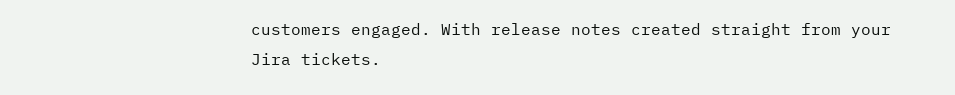customers engaged. With release notes created straight from your Jira tickets.